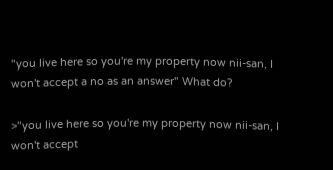"you live here so you're my property now nii-san, I won't accept a no as an answer" What do?

>"you live here so you're my property now nii-san, I won't accept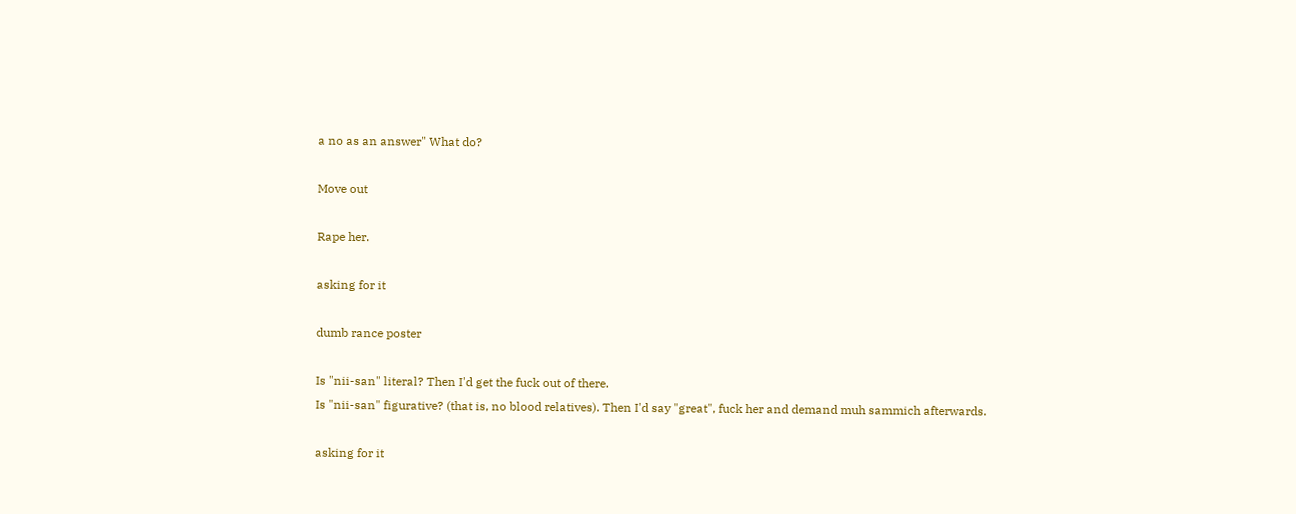a no as an answer" What do?

Move out

Rape her.

asking for it

dumb rance poster

Is "nii-san" literal? Then I'd get the fuck out of there.
Is "nii-san" figurative? (that is, no blood relatives). Then I'd say "great", fuck her and demand muh sammich afterwards.

asking for it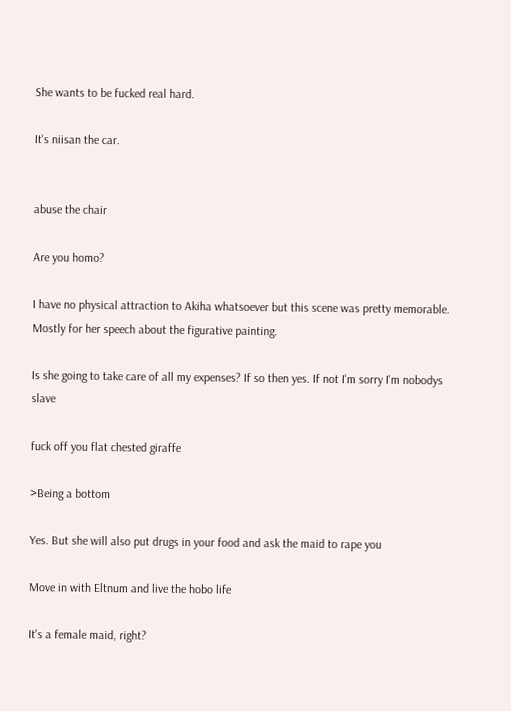She wants to be fucked real hard.

It's niisan the car.


abuse the chair

Are you homo?

I have no physical attraction to Akiha whatsoever but this scene was pretty memorable. Mostly for her speech about the figurative painting.

Is she going to take care of all my expenses? If so then yes. If not I'm sorry I'm nobodys slave

fuck off you flat chested giraffe

>Being a bottom

Yes. But she will also put drugs in your food and ask the maid to rape you

Move in with Eltnum and live the hobo life

It's a female maid, right?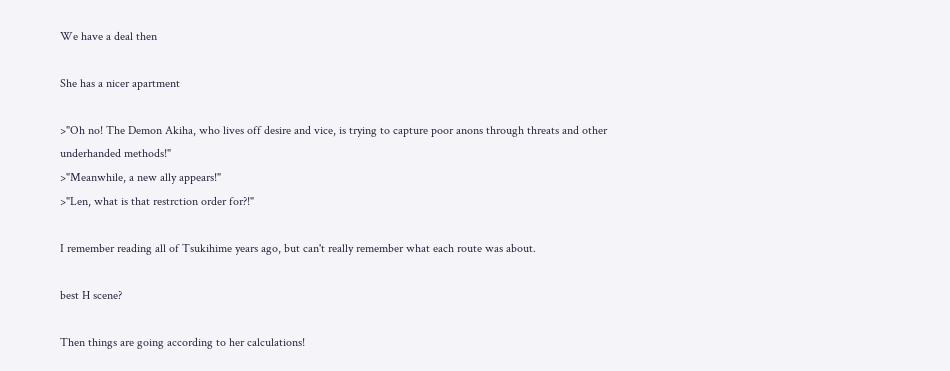We have a deal then

She has a nicer apartment

>"Oh no! The Demon Akiha, who lives off desire and vice, is trying to capture poor anons through threats and other underhanded methods!"
>"Meanwhile, a new ally appears!"
>"Len, what is that restrction order for?!"

I remember reading all of Tsukihime years ago, but can't really remember what each route was about.

best H scene?

Then things are going according to her calculations!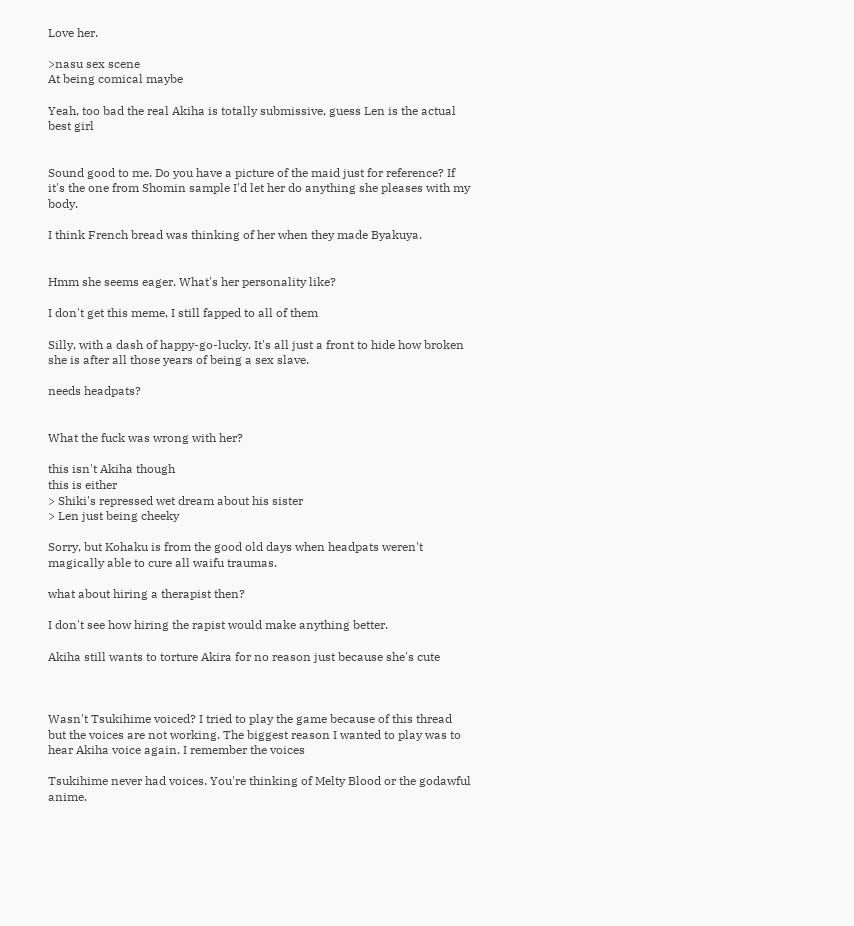Love her.

>nasu sex scene
At being comical maybe

Yeah, too bad the real Akiha is totally submissive, guess Len is the actual best girl


Sound good to me. Do you have a picture of the maid just for reference? If it's the one from Shomin sample I'd let her do anything she pleases with my body.

I think French bread was thinking of her when they made Byakuya.


Hmm she seems eager. What's her personality like?

I don't get this meme, I still fapped to all of them

Silly, with a dash of happy-go-lucky. It's all just a front to hide how broken she is after all those years of being a sex slave.

needs headpats?


What the fuck was wrong with her?

this isn't Akiha though
this is either
> Shiki's repressed wet dream about his sister
> Len just being cheeky

Sorry, but Kohaku is from the good old days when headpats weren't magically able to cure all waifu traumas.

what about hiring a therapist then?

I don't see how hiring the rapist would make anything better.

Akiha still wants to torture Akira for no reason just because she's cute



Wasn't Tsukihime voiced? I tried to play the game because of this thread but the voices are not working. The biggest reason I wanted to play was to hear Akiha voice again. I remember the voices

Tsukihime never had voices. You're thinking of Melty Blood or the godawful anime.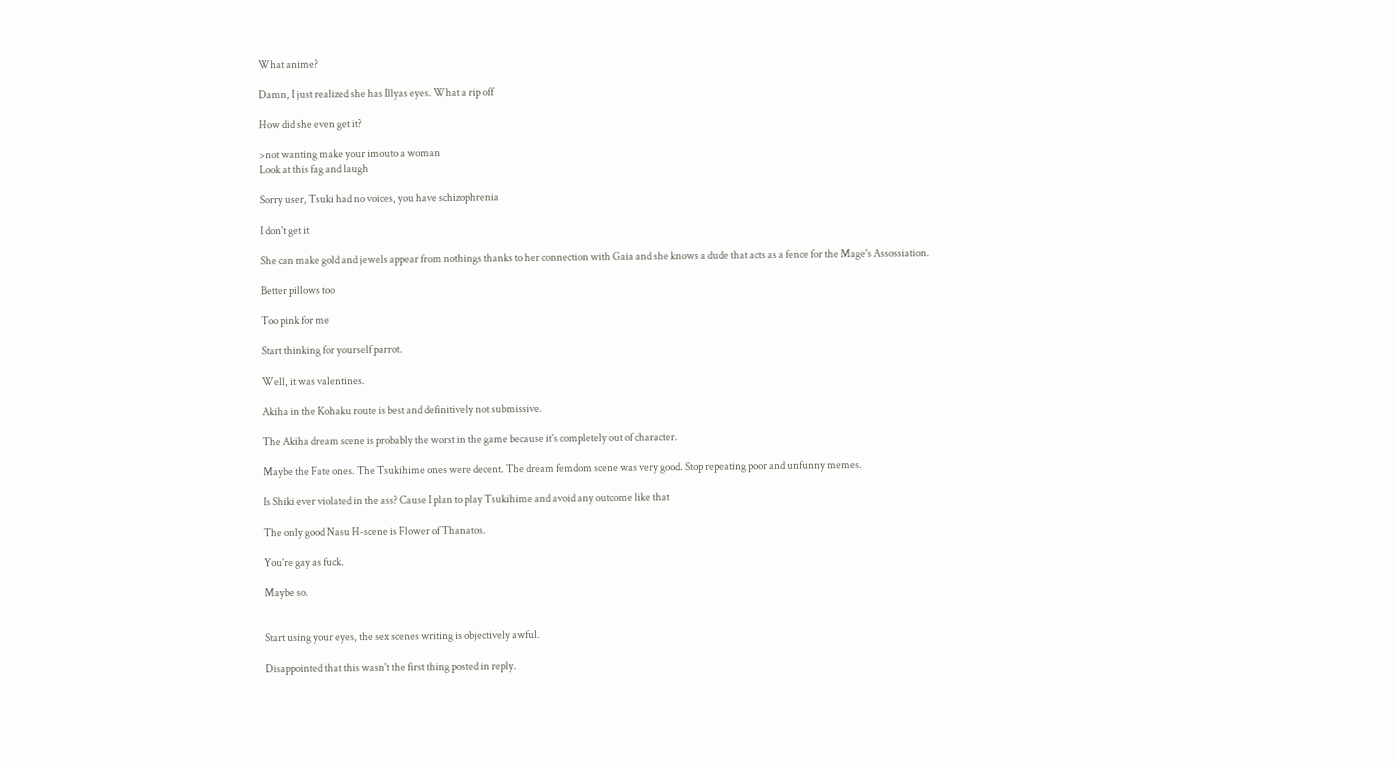What anime?

Damn, I just realized she has Illyas eyes. What a rip off

How did she even get it?

>not wanting make your imouto a woman
Look at this fag and laugh

Sorry user, Tsuki had no voices, you have schizophrenia

I don't get it

She can make gold and jewels appear from nothings thanks to her connection with Gaia and she knows a dude that acts as a fence for the Mage's Assossiation.

Better pillows too

Too pink for me

Start thinking for yourself parrot.

Well, it was valentines.

Akiha in the Kohaku route is best and definitively not submissive.

The Akiha dream scene is probably the worst in the game because it's completely out of character.

Maybe the Fate ones. The Tsukihime ones were decent. The dream femdom scene was very good. Stop repeating poor and unfunny memes.

Is Shiki ever violated in the ass? Cause I plan to play Tsukihime and avoid any outcome like that

The only good Nasu H-scene is Flower of Thanatos.

You're gay as fuck.

Maybe so.


Start using your eyes, the sex scenes writing is objectively awful.

Disappointed that this wasn't the first thing posted in reply.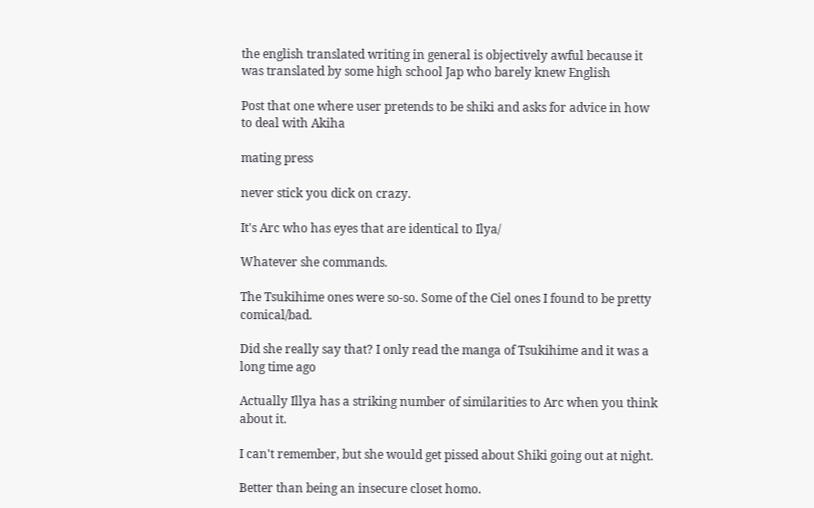the english translated writing in general is objectively awful because it was translated by some high school Jap who barely knew English

Post that one where user pretends to be shiki and asks for advice in how to deal with Akiha

mating press

never stick you dick on crazy.

It's Arc who has eyes that are identical to Ilya/

Whatever she commands.

The Tsukihime ones were so-so. Some of the Ciel ones I found to be pretty comical/bad.

Did she really say that? I only read the manga of Tsukihime and it was a long time ago

Actually Illya has a striking number of similarities to Arc when you think about it.

I can't remember, but she would get pissed about Shiki going out at night.

Better than being an insecure closet homo.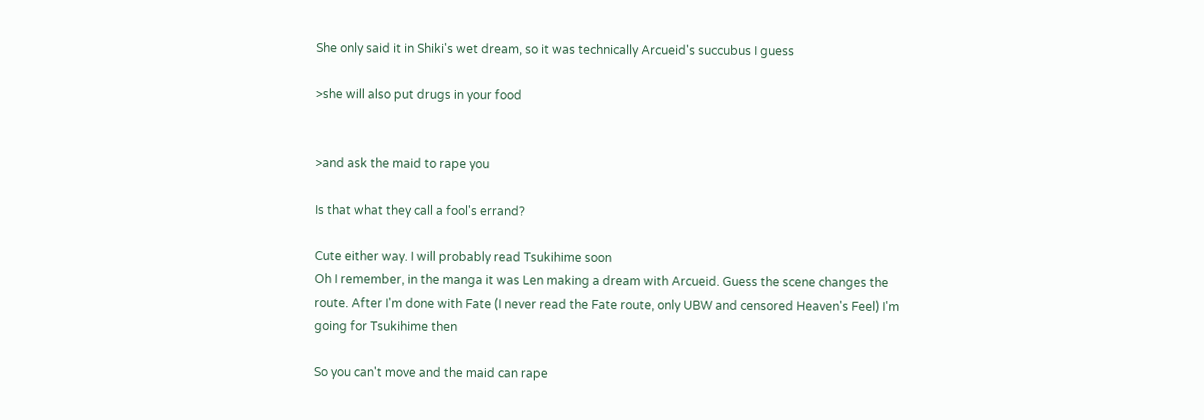She only said it in Shiki's wet dream, so it was technically Arcueid's succubus I guess

>she will also put drugs in your food


>and ask the maid to rape you

Is that what they call a fool's errand?

Cute either way. I will probably read Tsukihime soon
Oh I remember, in the manga it was Len making a dream with Arcueid. Guess the scene changes the route. After I'm done with Fate (I never read the Fate route, only UBW and censored Heaven's Feel) I'm going for Tsukihime then

So you can't move and the maid can rape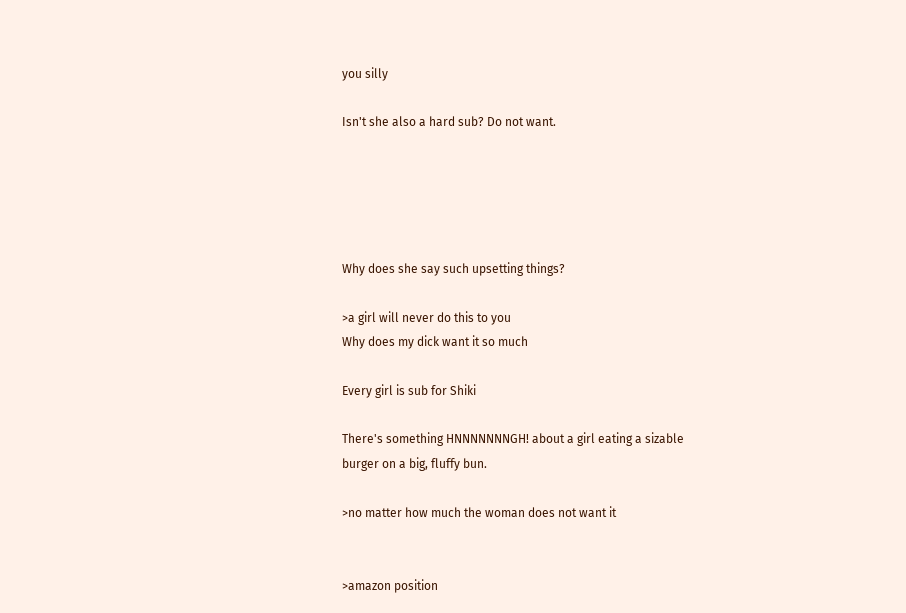you silly

Isn't she also a hard sub? Do not want.





Why does she say such upsetting things?

>a girl will never do this to you
Why does my dick want it so much

Every girl is sub for Shiki

There's something HNNNNNNNGH! about a girl eating a sizable burger on a big, fluffy bun.

>no matter how much the woman does not want it


>amazon position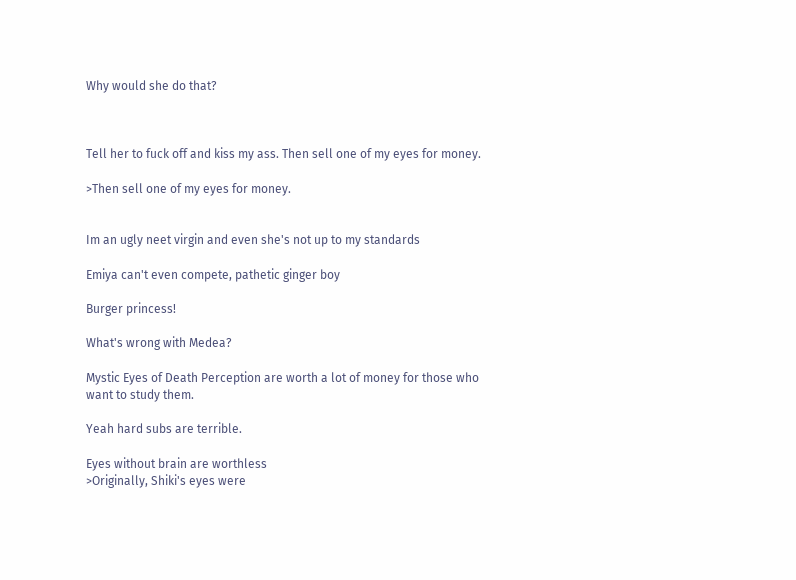Why would she do that?



Tell her to fuck off and kiss my ass. Then sell one of my eyes for money.

>Then sell one of my eyes for money.


Im an ugly neet virgin and even she's not up to my standards

Emiya can't even compete, pathetic ginger boy

Burger princess!

What's wrong with Medea?

Mystic Eyes of Death Perception are worth a lot of money for those who want to study them.

Yeah hard subs are terrible.

Eyes without brain are worthless
>Originally, Shiki's eyes were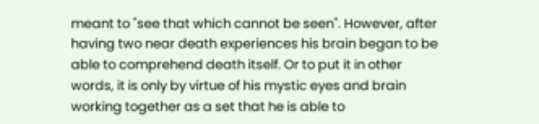meant to "see that which cannot be seen". However, after having two near death experiences his brain began to be able to comprehend death itself. Or to put it in other words, it is only by virtue of his mystic eyes and brain working together as a set that he is able to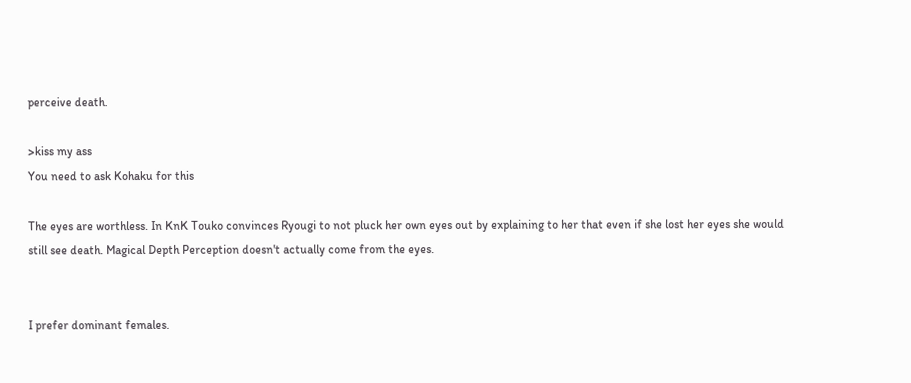perceive death.

>kiss my ass
You need to ask Kohaku for this

The eyes are worthless. In KnK Touko convinces Ryougi to not pluck her own eyes out by explaining to her that even if she lost her eyes she would still see death. Magical Depth Perception doesn't actually come from the eyes.


I prefer dominant females.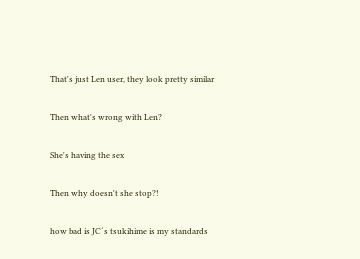That's just Len user, they look pretty similar

Then what's wrong with Len?

She's having the sex

Then why doesn't she stop?!

how bad is JC´s tsukihime is my standards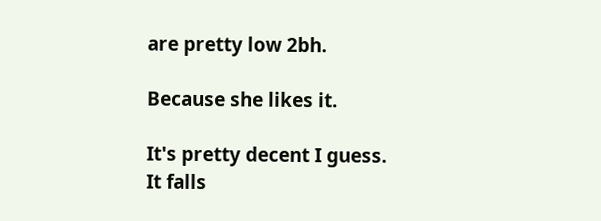are pretty low 2bh.

Because she likes it.

It's pretty decent I guess.
It falls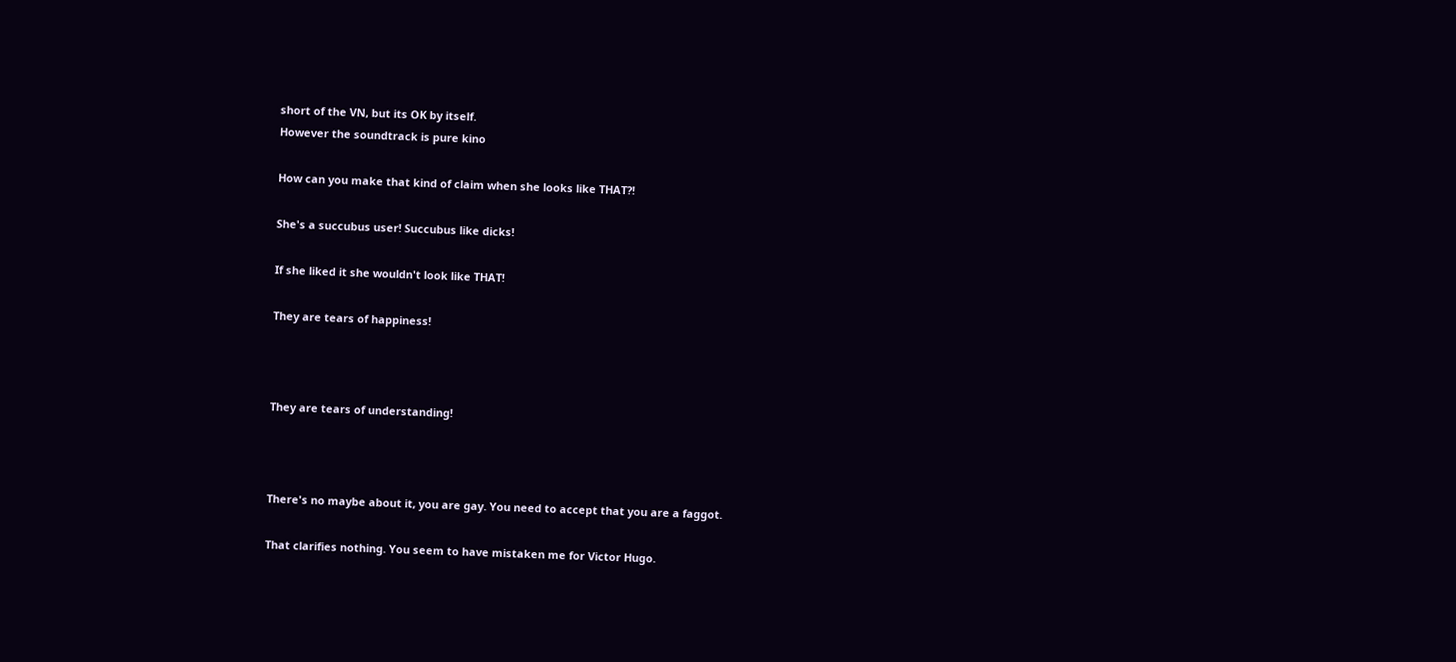short of the VN, but its OK by itself.
However the soundtrack is pure kino

How can you make that kind of claim when she looks like THAT?!

She's a succubus user! Succubus like dicks!

If she liked it she wouldn't look like THAT!

They are tears of happiness!



They are tears of understanding!



There's no maybe about it, you are gay. You need to accept that you are a faggot.

That clarifies nothing. You seem to have mistaken me for Victor Hugo.